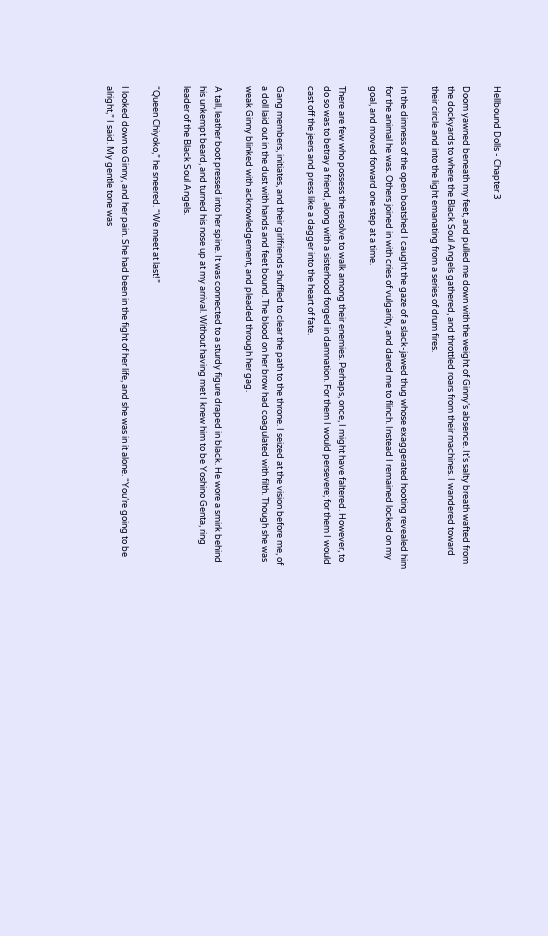Hellbound Dolls - Chapter 3

Doom yawned beneath my feet, and pulled me down with the weight of Ginny’s absence. It's salty breath wafted from the dockyards to where the Black Soul Angels gathered, and throttled roars from their machines. I wandered toward their circle and into the light emanating from a series of drum fires.

In the dimness of the open boatshed I caught the gaze of a slack-jawed thug whose exaggerated hooting revealed him for the animal he was. Others joined in with cries of vulgarity, and dared me to flinch. Instead I remained locked on my goal, and moved forward one step at a time.

There are few who possess the resolve to walk among their enemies. Perhaps, once, I might have faltered. However, to do so was to betray a friend, along with a sisterhood forged in damnation. For them I would persevere; for them I would cast off the jeers and press like a dagger into the heart of fate.

Gang members, initiates, and their girlfriends shuffled to clear the path to the throne. I seized at the vision before me, of a doll laid out in the dust with hands and feet bound. The blood on her brow had coagulated with filth. Though she was weak Ginny blinked with acknowledgement, and pleaded through her gag.

A tall, leather boot pressed into her spine. It was connected to a sturdy figure draped in black. He wore a smirk behind his unkempt beard, and turned his nose up at my arrival. Without having met I knew him to be Yoshino Genta, ring leader of the Black Soul Angels.

“Queen Chiyoko,” he sneered. “We meet at last!”

I looked down to Ginny, and her pain. She had been in the fight of her life, and she was in it alone. “You’re going to be alright,” I said. My gentle tone was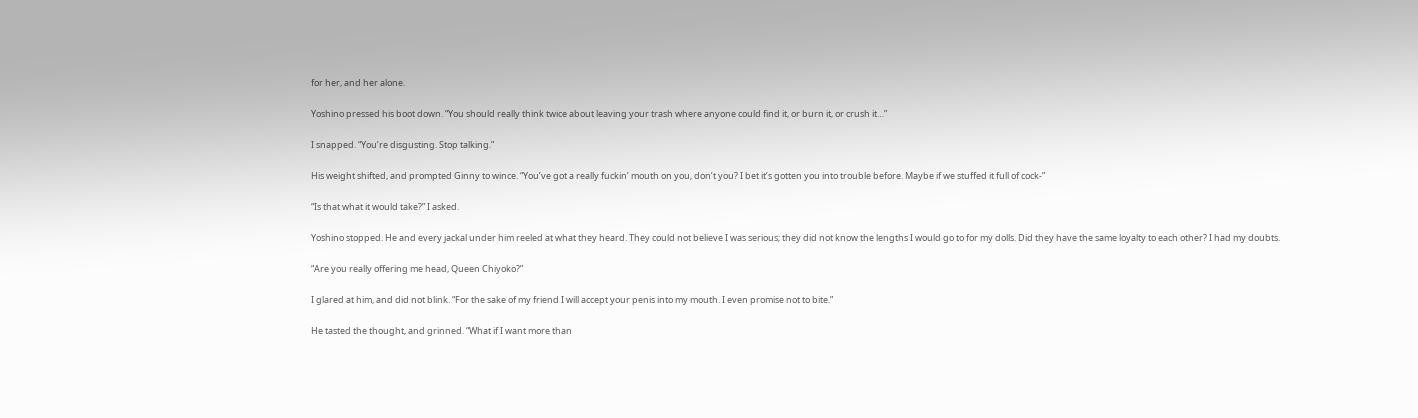for her, and her alone.

Yoshino pressed his boot down. “You should really think twice about leaving your trash where anyone could find it, or burn it, or crush it…”

I snapped. “You’re disgusting. Stop talking.”

His weight shifted, and prompted Ginny to wince. “You’ve got a really fuckin’ mouth on you, don’t you? I bet it’s gotten you into trouble before. Maybe if we stuffed it full of cock-”

“Is that what it would take?” I asked.

Yoshino stopped. He and every jackal under him reeled at what they heard. They could not believe I was serious; they did not know the lengths I would go to for my dolls. Did they have the same loyalty to each other? I had my doubts.

“Are you really offering me head, Queen Chiyoko?”

I glared at him, and did not blink. “For the sake of my friend I will accept your penis into my mouth. I even promise not to bite.”

He tasted the thought, and grinned. “What if I want more than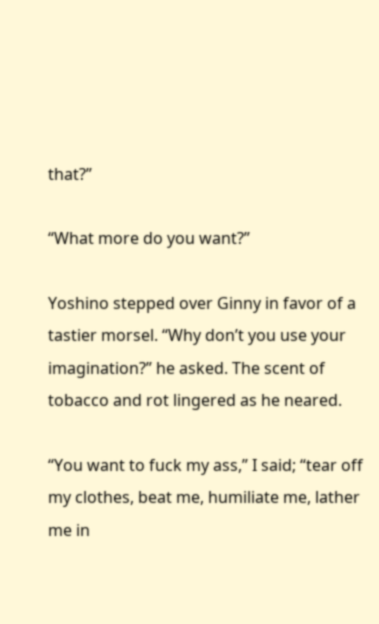that?”

“What more do you want?”

Yoshino stepped over Ginny in favor of a tastier morsel. “Why don’t you use your imagination?” he asked. The scent of tobacco and rot lingered as he neared.

“You want to fuck my ass,” I said; “tear off my clothes, beat me, humiliate me, lather me in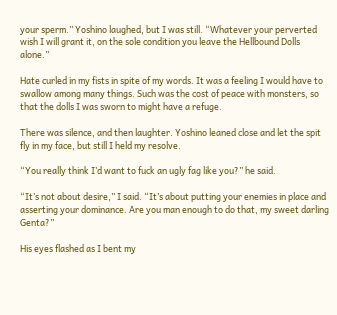your sperm.” Yoshino laughed, but I was still. “Whatever your perverted wish I will grant it, on the sole condition you leave the Hellbound Dolls alone.”

Hate curled in my fists in spite of my words. It was a feeling I would have to swallow among many things. Such was the cost of peace with monsters, so that the dolls I was sworn to might have a refuge.

There was silence, and then laughter. Yoshino leaned close and let the spit fly in my face, but still I held my resolve.

“You really think I’d want to fuck an ugly fag like you?” he said.

“It’s not about desire,” I said. “It’s about putting your enemies in place and asserting your dominance. Are you man enough to do that, my sweet darling Genta?”

His eyes flashed as I bent my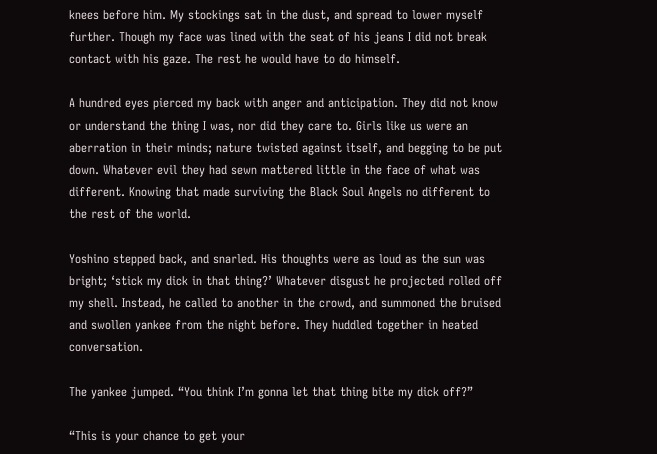knees before him. My stockings sat in the dust, and spread to lower myself further. Though my face was lined with the seat of his jeans I did not break contact with his gaze. The rest he would have to do himself.

A hundred eyes pierced my back with anger and anticipation. They did not know or understand the thing I was, nor did they care to. Girls like us were an aberration in their minds; nature twisted against itself, and begging to be put down. Whatever evil they had sewn mattered little in the face of what was different. Knowing that made surviving the Black Soul Angels no different to the rest of the world.

Yoshino stepped back, and snarled. His thoughts were as loud as the sun was bright; ‘stick my dick in that thing?’ Whatever disgust he projected rolled off my shell. Instead, he called to another in the crowd, and summoned the bruised and swollen yankee from the night before. They huddled together in heated conversation.

The yankee jumped. “You think I’m gonna let that thing bite my dick off?”

“This is your chance to get your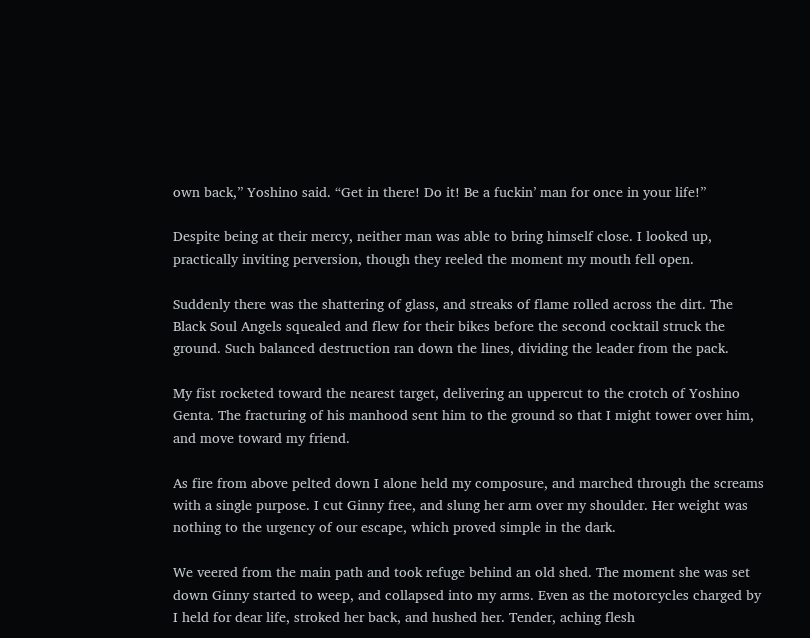own back,” Yoshino said. “Get in there! Do it! Be a fuckin’ man for once in your life!”

Despite being at their mercy, neither man was able to bring himself close. I looked up, practically inviting perversion, though they reeled the moment my mouth fell open.

Suddenly there was the shattering of glass, and streaks of flame rolled across the dirt. The Black Soul Angels squealed and flew for their bikes before the second cocktail struck the ground. Such balanced destruction ran down the lines, dividing the leader from the pack.

My fist rocketed toward the nearest target, delivering an uppercut to the crotch of Yoshino Genta. The fracturing of his manhood sent him to the ground so that I might tower over him, and move toward my friend.

As fire from above pelted down I alone held my composure, and marched through the screams with a single purpose. I cut Ginny free, and slung her arm over my shoulder. Her weight was nothing to the urgency of our escape, which proved simple in the dark.

We veered from the main path and took refuge behind an old shed. The moment she was set down Ginny started to weep, and collapsed into my arms. Even as the motorcycles charged by I held for dear life, stroked her back, and hushed her. Tender, aching flesh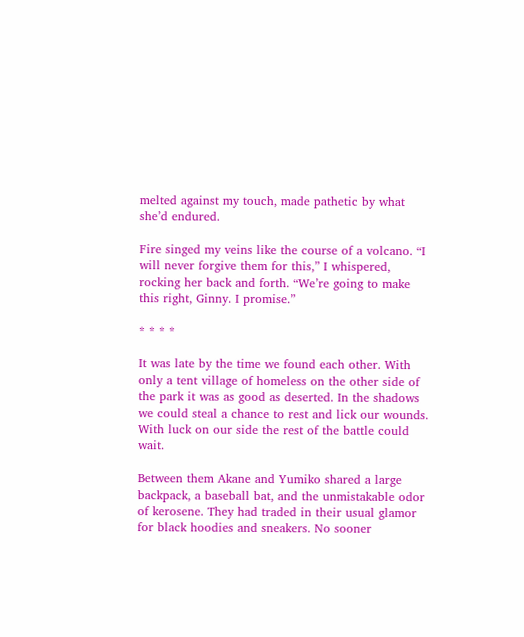melted against my touch, made pathetic by what she’d endured.

Fire singed my veins like the course of a volcano. “I will never forgive them for this,” I whispered, rocking her back and forth. “We’re going to make this right, Ginny. I promise.”

* * * *

It was late by the time we found each other. With only a tent village of homeless on the other side of the park it was as good as deserted. In the shadows we could steal a chance to rest and lick our wounds. With luck on our side the rest of the battle could wait.

Between them Akane and Yumiko shared a large backpack, a baseball bat, and the unmistakable odor of kerosene. They had traded in their usual glamor for black hoodies and sneakers. No sooner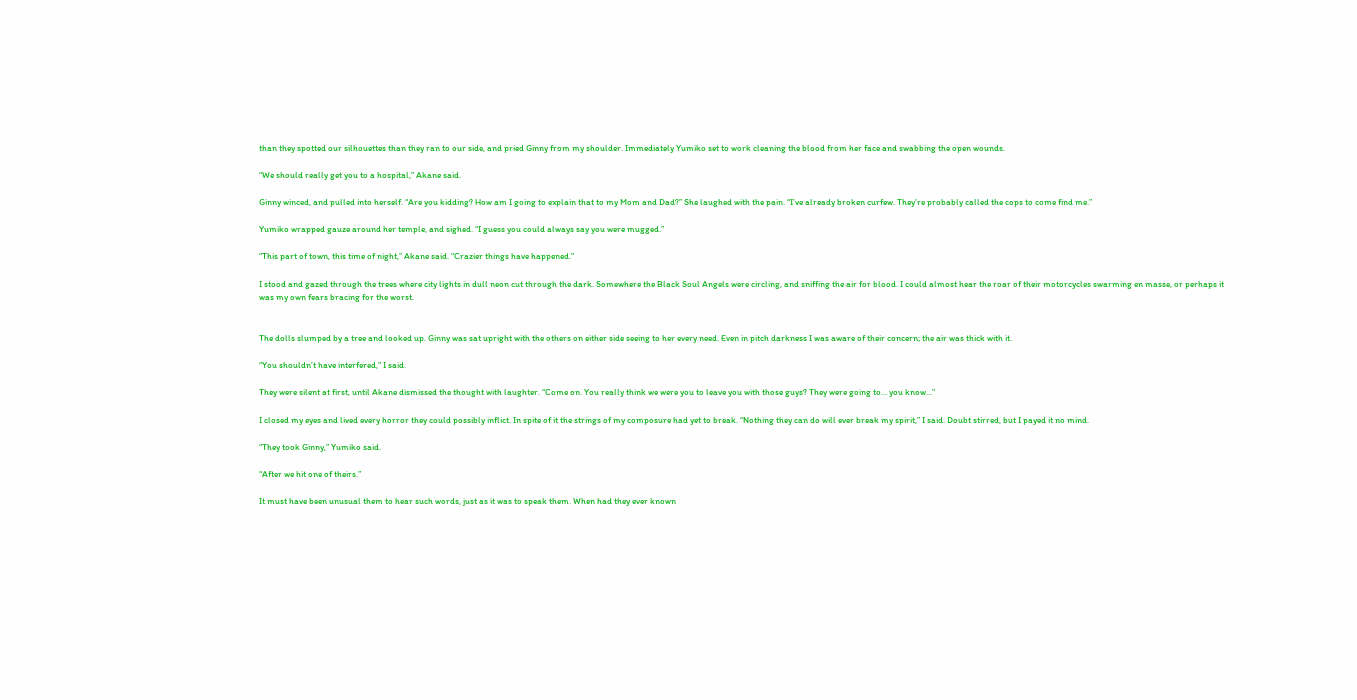than they spotted our silhouettes than they ran to our side, and pried Ginny from my shoulder. Immediately Yumiko set to work cleaning the blood from her face and swabbing the open wounds.

“We should really get you to a hospital,” Akane said.

Ginny winced, and pulled into herself. “Are you kidding? How am I going to explain that to my Mom and Dad?” She laughed with the pain. “I’ve already broken curfew. They’re probably called the cops to come find me.”

Yumiko wrapped gauze around her temple, and sighed. “I guess you could always say you were mugged.”

“This part of town, this time of night,” Akane said. “Crazier things have happened.”

I stood and gazed through the trees where city lights in dull neon cut through the dark. Somewhere the Black Soul Angels were circling, and sniffing the air for blood. I could almost hear the roar of their motorcycles swarming en masse, or perhaps it was my own fears bracing for the worst.


The dolls slumped by a tree and looked up. Ginny was sat upright with the others on either side seeing to her every need. Even in pitch darkness I was aware of their concern; the air was thick with it.

“You shouldn’t have interfered,” I said.

They were silent at first, until Akane dismissed the thought with laughter. “Come on. You really think we were you to leave you with those guys? They were going to… you know…”

I closed my eyes and lived every horror they could possibly inflict. In spite of it the strings of my composure had yet to break. “Nothing they can do will ever break my spirit,” I said. Doubt stirred, but I payed it no mind.

“They took Ginny,” Yumiko said.

“After we hit one of theirs.”

It must have been unusual them to hear such words, just as it was to speak them. When had they ever known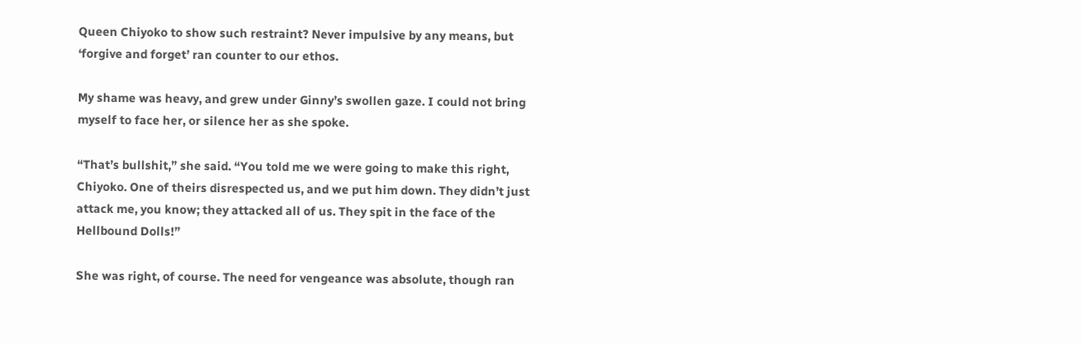Queen Chiyoko to show such restraint? Never impulsive by any means, but ‘forgive and forget’ ran counter to our ethos.

My shame was heavy, and grew under Ginny’s swollen gaze. I could not bring myself to face her, or silence her as she spoke.

“That’s bullshit,” she said. “You told me we were going to make this right, Chiyoko. One of theirs disrespected us, and we put him down. They didn’t just attack me, you know; they attacked all of us. They spit in the face of the Hellbound Dolls!”

She was right, of course. The need for vengeance was absolute, though ran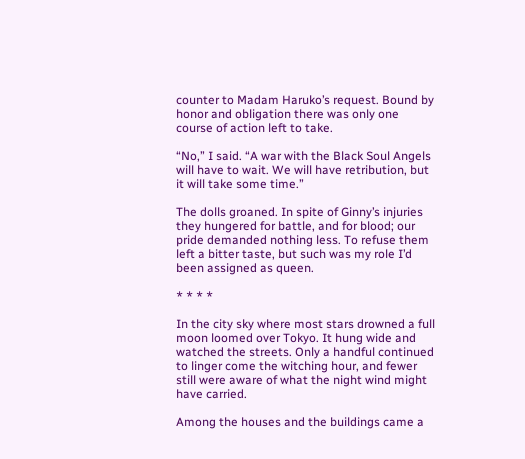counter to Madam Haruko’s request. Bound by honor and obligation there was only one course of action left to take.

“No,” I said. “A war with the Black Soul Angels will have to wait. We will have retribution, but it will take some time.”

The dolls groaned. In spite of Ginny’s injuries they hungered for battle, and for blood; our pride demanded nothing less. To refuse them left a bitter taste, but such was my role I’d been assigned as queen.

* * * *

In the city sky where most stars drowned a full moon loomed over Tokyo. It hung wide and watched the streets. Only a handful continued to linger come the witching hour, and fewer still were aware of what the night wind might have carried.

Among the houses and the buildings came a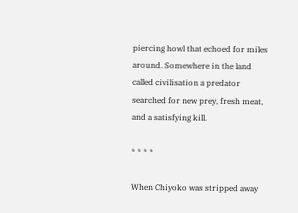piercing howl that echoed for miles around. Somewhere in the land called civilisation a predator searched for new prey, fresh meat, and a satisfying kill.

* * * *

When Chiyoko was stripped away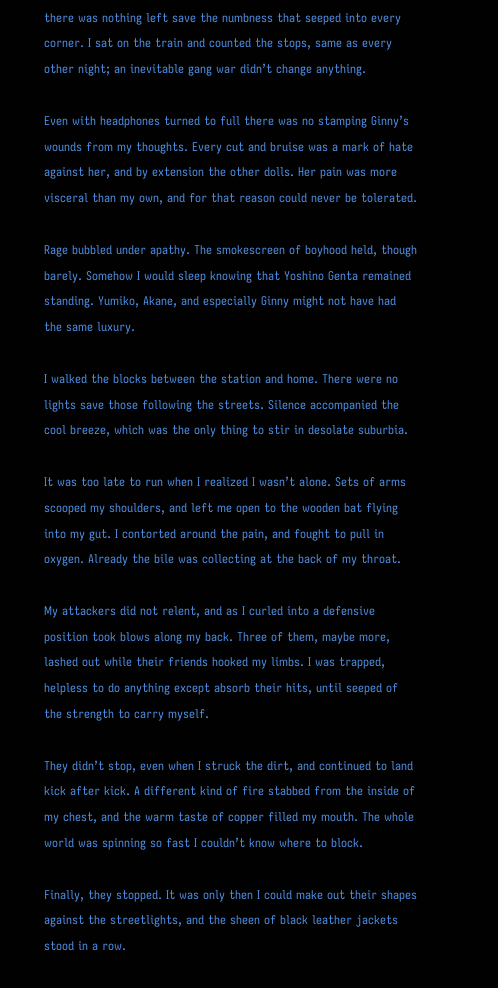there was nothing left save the numbness that seeped into every corner. I sat on the train and counted the stops, same as every other night; an inevitable gang war didn’t change anything.

Even with headphones turned to full there was no stamping Ginny’s wounds from my thoughts. Every cut and bruise was a mark of hate against her, and by extension the other dolls. Her pain was more visceral than my own, and for that reason could never be tolerated.

Rage bubbled under apathy. The smokescreen of boyhood held, though barely. Somehow I would sleep knowing that Yoshino Genta remained standing. Yumiko, Akane, and especially Ginny might not have had the same luxury.

I walked the blocks between the station and home. There were no lights save those following the streets. Silence accompanied the cool breeze, which was the only thing to stir in desolate suburbia.

It was too late to run when I realized I wasn’t alone. Sets of arms scooped my shoulders, and left me open to the wooden bat flying into my gut. I contorted around the pain, and fought to pull in oxygen. Already the bile was collecting at the back of my throat.

My attackers did not relent, and as I curled into a defensive position took blows along my back. Three of them, maybe more, lashed out while their friends hooked my limbs. I was trapped, helpless to do anything except absorb their hits, until seeped of the strength to carry myself.

They didn’t stop, even when I struck the dirt, and continued to land kick after kick. A different kind of fire stabbed from the inside of my chest, and the warm taste of copper filled my mouth. The whole world was spinning so fast I couldn’t know where to block.

Finally, they stopped. It was only then I could make out their shapes against the streetlights, and the sheen of black leather jackets stood in a row.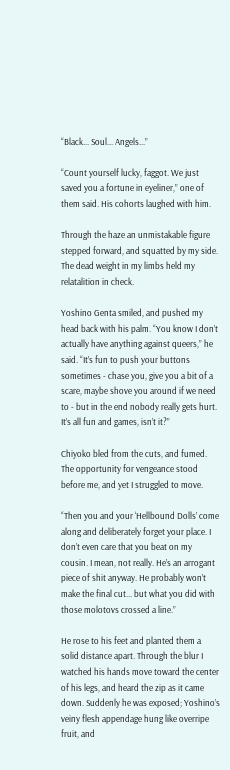“Black... Soul... Angels...”

“Count yourself lucky, faggot. We just saved you a fortune in eyeliner,” one of them said. His cohorts laughed with him.

Through the haze an unmistakable figure stepped forward, and squatted by my side. The dead weight in my limbs held my relatalition in check.

Yoshino Genta smiled, and pushed my head back with his palm. “You know I don’t actually have anything against queers,” he said. “It’s fun to push your buttons sometimes - chase you, give you a bit of a scare, maybe shove you around if we need to - but in the end nobody really gets hurt. It’s all fun and games, isn’t it?”

Chiyoko bled from the cuts, and fumed. The opportunity for vengeance stood before me, and yet I struggled to move.

“Then you and your ‘Hellbound Dolls’ come along and deliberately forget your place. I don’t even care that you beat on my cousin. I mean, not really. He’s an arrogant piece of shit anyway. He probably won’t make the final cut... but what you did with those molotovs crossed a line.”

He rose to his feet and planted them a solid distance apart. Through the blur I watched his hands move toward the center of his legs, and heard the zip as it came down. Suddenly he was exposed; Yoshino’s veiny flesh appendage hung like overripe fruit, and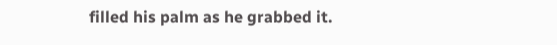filled his palm as he grabbed it.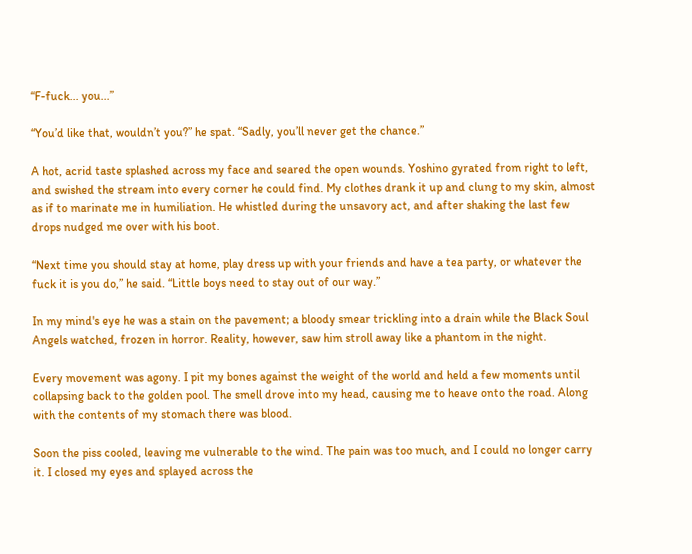“F-fuck... you...”

“You’d like that, wouldn’t you?” he spat. “Sadly, you’ll never get the chance.”

A hot, acrid taste splashed across my face and seared the open wounds. Yoshino gyrated from right to left, and swished the stream into every corner he could find. My clothes drank it up and clung to my skin, almost as if to marinate me in humiliation. He whistled during the unsavory act, and after shaking the last few drops nudged me over with his boot.

“Next time you should stay at home, play dress up with your friends and have a tea party, or whatever the fuck it is you do,” he said. “Little boys need to stay out of our way.”

In my mind's eye he was a stain on the pavement; a bloody smear trickling into a drain while the Black Soul Angels watched, frozen in horror. Reality, however, saw him stroll away like a phantom in the night.

Every movement was agony. I pit my bones against the weight of the world and held a few moments until collapsing back to the golden pool. The smell drove into my head, causing me to heave onto the road. Along with the contents of my stomach there was blood.

Soon the piss cooled, leaving me vulnerable to the wind. The pain was too much, and I could no longer carry it. I closed my eyes and splayed across the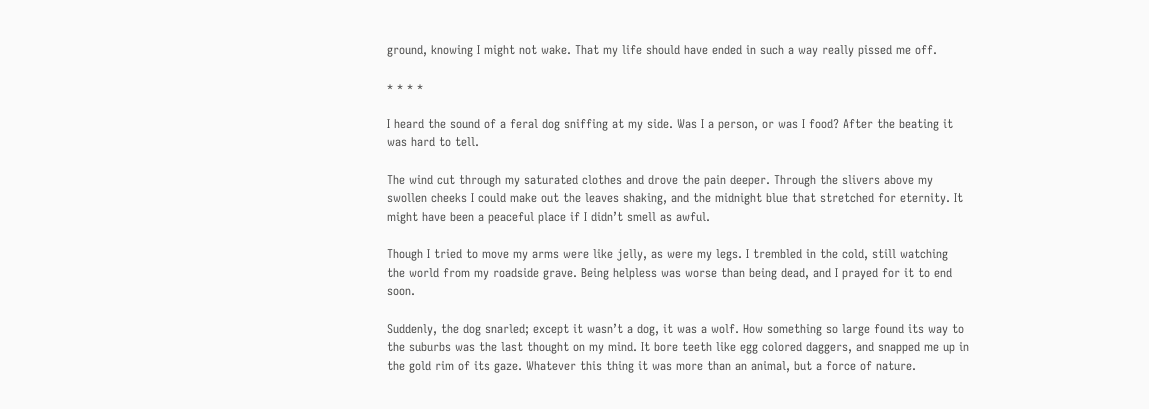ground, knowing I might not wake. That my life should have ended in such a way really pissed me off.

* * * *

I heard the sound of a feral dog sniffing at my side. Was I a person, or was I food? After the beating it was hard to tell.

The wind cut through my saturated clothes and drove the pain deeper. Through the slivers above my swollen cheeks I could make out the leaves shaking, and the midnight blue that stretched for eternity. It might have been a peaceful place if I didn’t smell as awful.

Though I tried to move my arms were like jelly, as were my legs. I trembled in the cold, still watching the world from my roadside grave. Being helpless was worse than being dead, and I prayed for it to end soon.

Suddenly, the dog snarled; except it wasn’t a dog, it was a wolf. How something so large found its way to the suburbs was the last thought on my mind. It bore teeth like egg colored daggers, and snapped me up in the gold rim of its gaze. Whatever this thing it was more than an animal, but a force of nature.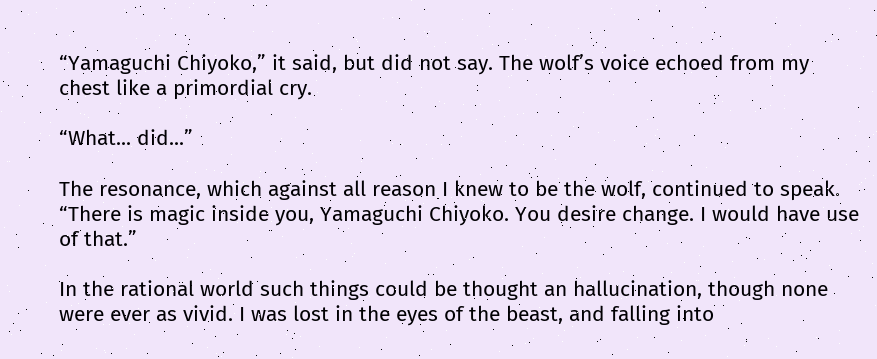“Yamaguchi Chiyoko,” it said, but did not say. The wolf’s voice echoed from my chest like a primordial cry.

“What... did...”

The resonance, which against all reason I knew to be the wolf, continued to speak. “There is magic inside you, Yamaguchi Chiyoko. You desire change. I would have use of that.”

In the rational world such things could be thought an hallucination, though none were ever as vivid. I was lost in the eyes of the beast, and falling into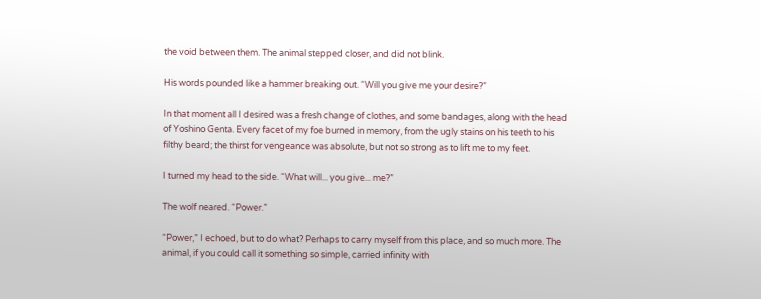the void between them. The animal stepped closer, and did not blink.

His words pounded like a hammer breaking out. “Will you give me your desire?”

In that moment all I desired was a fresh change of clothes, and some bandages, along with the head of Yoshino Genta. Every facet of my foe burned in memory, from the ugly stains on his teeth to his filthy beard; the thirst for vengeance was absolute, but not so strong as to lift me to my feet.

I turned my head to the side. “What will... you give... me?”

The wolf neared. “Power.”

“Power,” I echoed, but to do what? Perhaps to carry myself from this place, and so much more. The animal, if you could call it something so simple, carried infinity with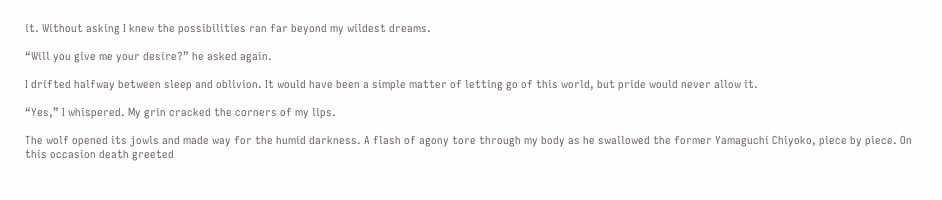it. Without asking I knew the possibilities ran far beyond my wildest dreams.

“Will you give me your desire?” he asked again.

I drifted halfway between sleep and oblivion. It would have been a simple matter of letting go of this world, but pride would never allow it.

“Yes,” I whispered. My grin cracked the corners of my lips.

The wolf opened its jowls and made way for the humid darkness. A flash of agony tore through my body as he swallowed the former Yamaguchi Chiyoko, piece by piece. On this occasion death greeted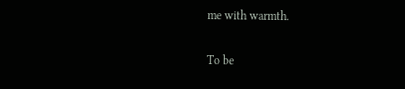me with warmth.

To be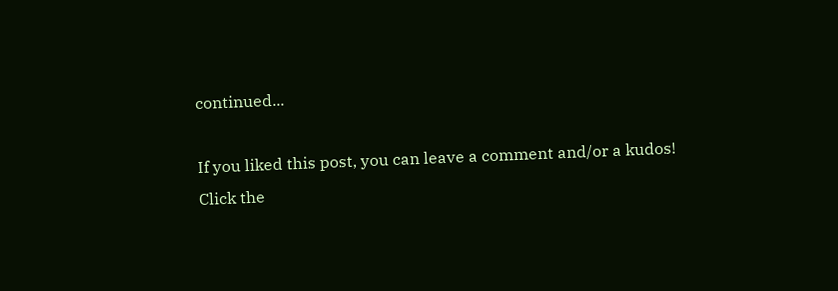continued...

If you liked this post, you can leave a comment and/or a kudos!
Click the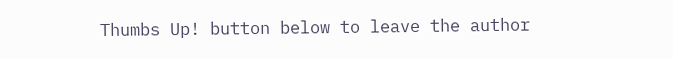Thumbs Up! button below to leave the author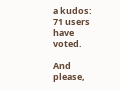a kudos:
71 users have voted.

And please,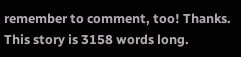remember to comment, too! Thanks.
This story is 3158 words long.